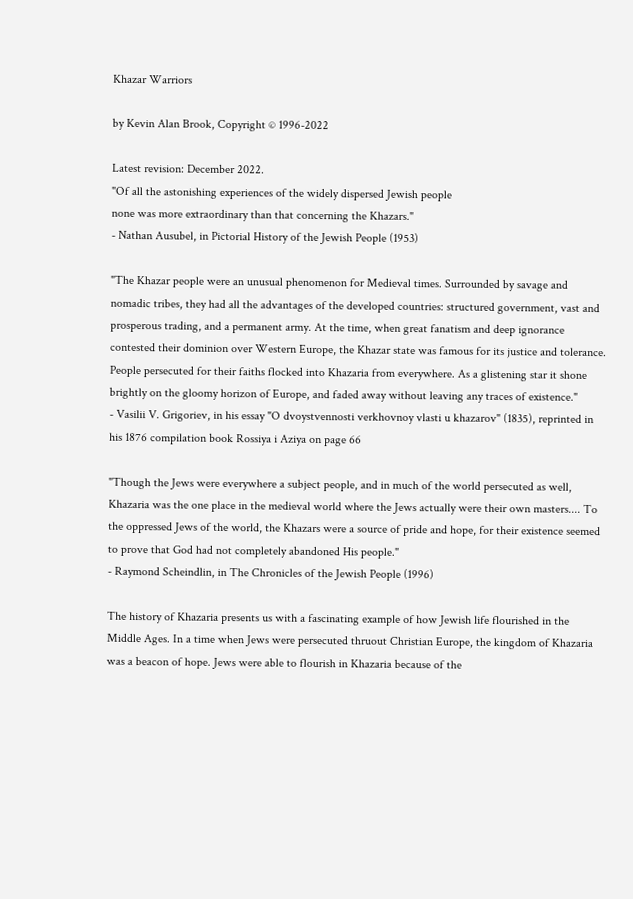Khazar Warriors

by Kevin Alan Brook, Copyright © 1996-2022

Latest revision: December 2022.
"Of all the astonishing experiences of the widely dispersed Jewish people
none was more extraordinary than that concerning the Khazars."
- Nathan Ausubel, in Pictorial History of the Jewish People (1953)

"The Khazar people were an unusual phenomenon for Medieval times. Surrounded by savage and nomadic tribes, they had all the advantages of the developed countries: structured government, vast and prosperous trading, and a permanent army. At the time, when great fanatism and deep ignorance contested their dominion over Western Europe, the Khazar state was famous for its justice and tolerance. People persecuted for their faiths flocked into Khazaria from everywhere. As a glistening star it shone brightly on the gloomy horizon of Europe, and faded away without leaving any traces of existence."
- Vasilii V. Grigoriev, in his essay "O dvoystvennosti verkhovnoy vlasti u khazarov" (1835), reprinted in his 1876 compilation book Rossiya i Aziya on page 66

"Though the Jews were everywhere a subject people, and in much of the world persecuted as well, Khazaria was the one place in the medieval world where the Jews actually were their own masters.... To the oppressed Jews of the world, the Khazars were a source of pride and hope, for their existence seemed to prove that God had not completely abandoned His people."
- Raymond Scheindlin, in The Chronicles of the Jewish People (1996)

The history of Khazaria presents us with a fascinating example of how Jewish life flourished in the Middle Ages. In a time when Jews were persecuted thruout Christian Europe, the kingdom of Khazaria was a beacon of hope. Jews were able to flourish in Khazaria because of the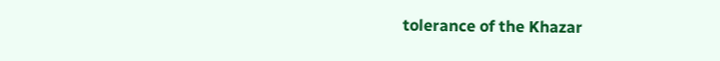tolerance of the Khazar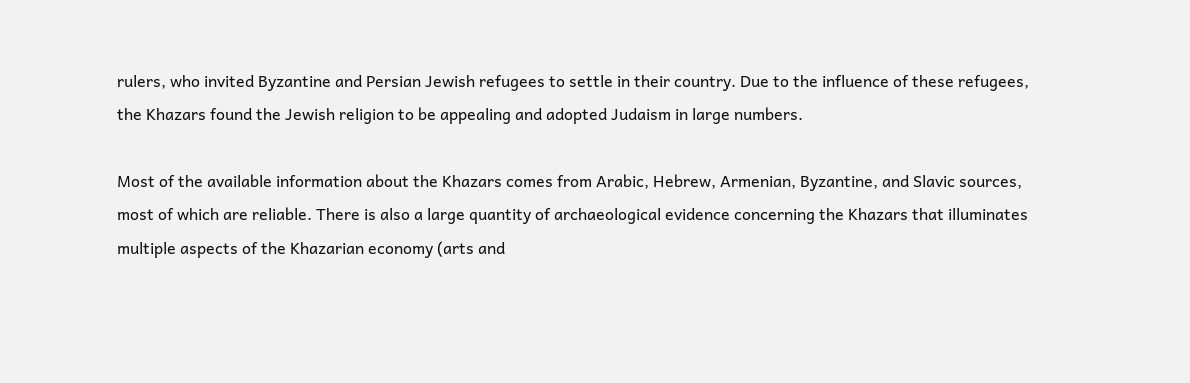rulers, who invited Byzantine and Persian Jewish refugees to settle in their country. Due to the influence of these refugees, the Khazars found the Jewish religion to be appealing and adopted Judaism in large numbers.

Most of the available information about the Khazars comes from Arabic, Hebrew, Armenian, Byzantine, and Slavic sources, most of which are reliable. There is also a large quantity of archaeological evidence concerning the Khazars that illuminates multiple aspects of the Khazarian economy (arts and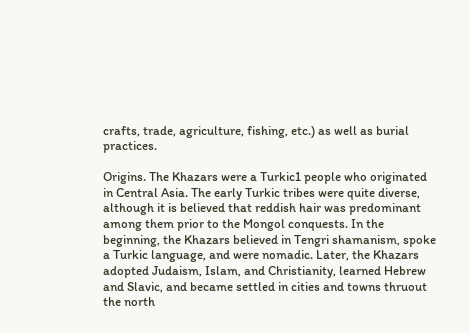crafts, trade, agriculture, fishing, etc.) as well as burial practices.

Origins. The Khazars were a Turkic1 people who originated in Central Asia. The early Turkic tribes were quite diverse, although it is believed that reddish hair was predominant among them prior to the Mongol conquests. In the beginning, the Khazars believed in Tengri shamanism, spoke a Turkic language, and were nomadic. Later, the Khazars adopted Judaism, Islam, and Christianity, learned Hebrew and Slavic, and became settled in cities and towns thruout the north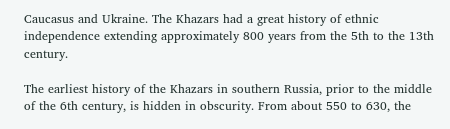Caucasus and Ukraine. The Khazars had a great history of ethnic independence extending approximately 800 years from the 5th to the 13th century.

The earliest history of the Khazars in southern Russia, prior to the middle of the 6th century, is hidden in obscurity. From about 550 to 630, the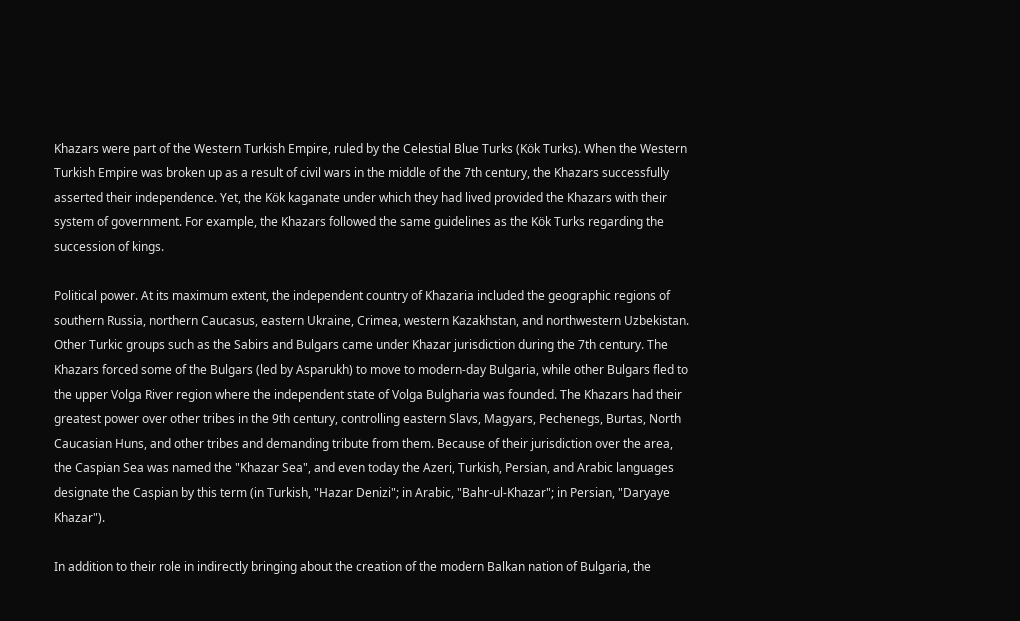Khazars were part of the Western Turkish Empire, ruled by the Celestial Blue Turks (Kök Turks). When the Western Turkish Empire was broken up as a result of civil wars in the middle of the 7th century, the Khazars successfully asserted their independence. Yet, the Kök kaganate under which they had lived provided the Khazars with their system of government. For example, the Khazars followed the same guidelines as the Kök Turks regarding the succession of kings.

Political power. At its maximum extent, the independent country of Khazaria included the geographic regions of southern Russia, northern Caucasus, eastern Ukraine, Crimea, western Kazakhstan, and northwestern Uzbekistan. Other Turkic groups such as the Sabirs and Bulgars came under Khazar jurisdiction during the 7th century. The Khazars forced some of the Bulgars (led by Asparukh) to move to modern-day Bulgaria, while other Bulgars fled to the upper Volga River region where the independent state of Volga Bulgharia was founded. The Khazars had their greatest power over other tribes in the 9th century, controlling eastern Slavs, Magyars, Pechenegs, Burtas, North Caucasian Huns, and other tribes and demanding tribute from them. Because of their jurisdiction over the area, the Caspian Sea was named the "Khazar Sea", and even today the Azeri, Turkish, Persian, and Arabic languages designate the Caspian by this term (in Turkish, "Hazar Denizi"; in Arabic, "Bahr-ul-Khazar"; in Persian, "Daryaye Khazar").

In addition to their role in indirectly bringing about the creation of the modern Balkan nation of Bulgaria, the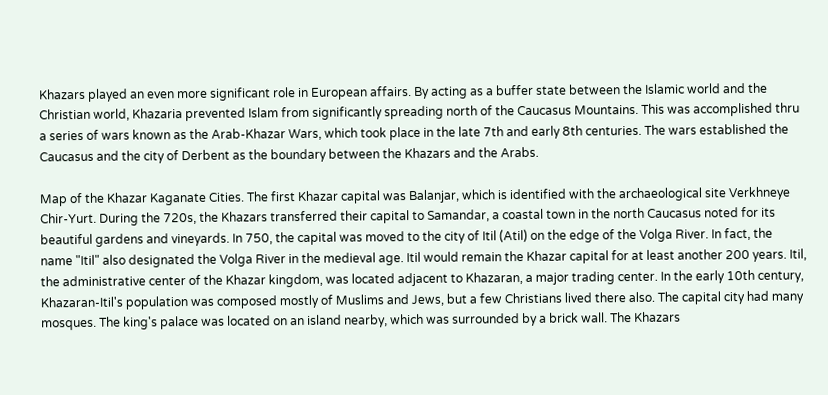Khazars played an even more significant role in European affairs. By acting as a buffer state between the Islamic world and the Christian world, Khazaria prevented Islam from significantly spreading north of the Caucasus Mountains. This was accomplished thru a series of wars known as the Arab-Khazar Wars, which took place in the late 7th and early 8th centuries. The wars established the Caucasus and the city of Derbent as the boundary between the Khazars and the Arabs.

Map of the Khazar Kaganate Cities. The first Khazar capital was Balanjar, which is identified with the archaeological site Verkhneye Chir-Yurt. During the 720s, the Khazars transferred their capital to Samandar, a coastal town in the north Caucasus noted for its beautiful gardens and vineyards. In 750, the capital was moved to the city of Itil (Atil) on the edge of the Volga River. In fact, the name "Itil" also designated the Volga River in the medieval age. Itil would remain the Khazar capital for at least another 200 years. Itil, the administrative center of the Khazar kingdom, was located adjacent to Khazaran, a major trading center. In the early 10th century, Khazaran-Itil's population was composed mostly of Muslims and Jews, but a few Christians lived there also. The capital city had many mosques. The king's palace was located on an island nearby, which was surrounded by a brick wall. The Khazars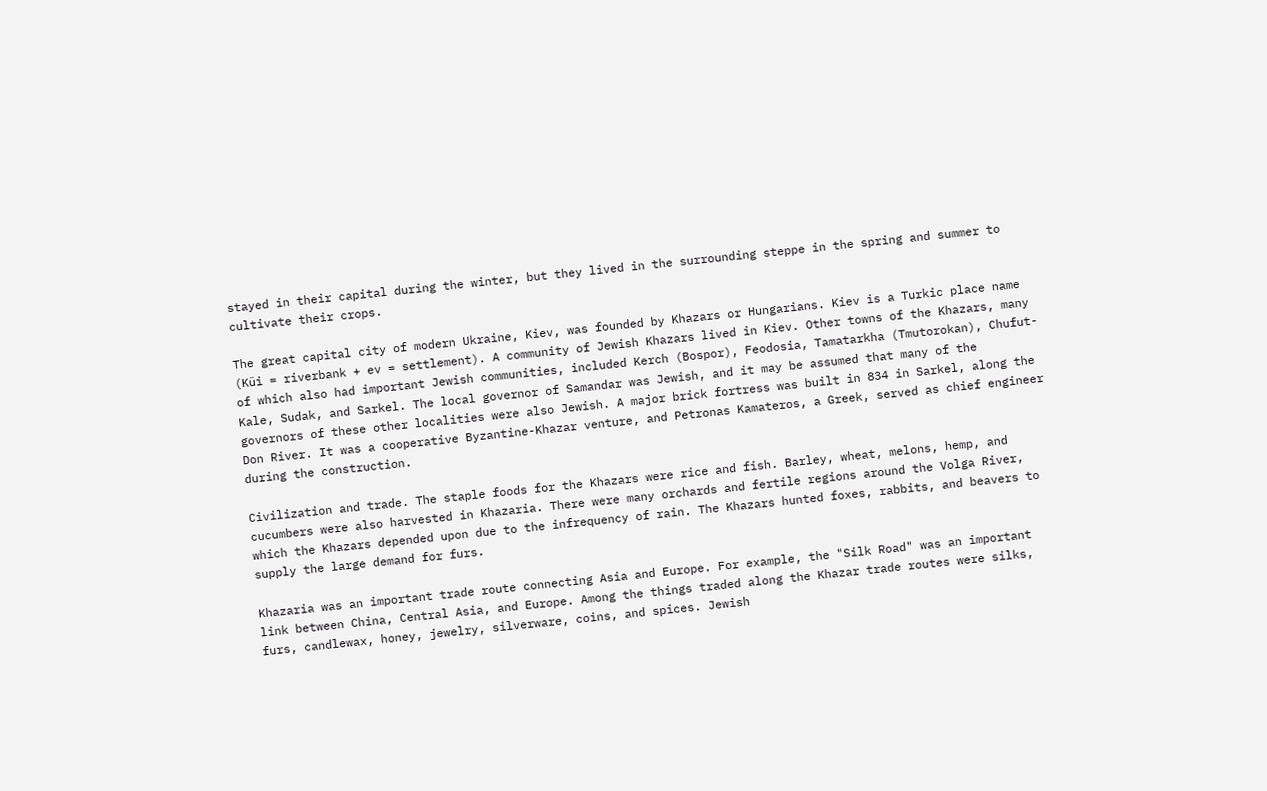stayed in their capital during the winter, but they lived in the surrounding steppe in the spring and summer to cultivate their crops.

The great capital city of modern Ukraine, Kiev, was founded by Khazars or Hungarians. Kiev is a Turkic place name (Küi = riverbank + ev = settlement). A community of Jewish Khazars lived in Kiev. Other towns of the Khazars, many of which also had important Jewish communities, included Kerch (Bospor), Feodosia, Tamatarkha (Tmutorokan), Chufut-Kale, Sudak, and Sarkel. The local governor of Samandar was Jewish, and it may be assumed that many of the governors of these other localities were also Jewish. A major brick fortress was built in 834 in Sarkel, along the Don River. It was a cooperative Byzantine-Khazar venture, and Petronas Kamateros, a Greek, served as chief engineer during the construction.

Civilization and trade. The staple foods for the Khazars were rice and fish. Barley, wheat, melons, hemp, and cucumbers were also harvested in Khazaria. There were many orchards and fertile regions around the Volga River, which the Khazars depended upon due to the infrequency of rain. The Khazars hunted foxes, rabbits, and beavers to supply the large demand for furs.

Khazaria was an important trade route connecting Asia and Europe. For example, the "Silk Road" was an important link between China, Central Asia, and Europe. Among the things traded along the Khazar trade routes were silks, furs, candlewax, honey, jewelry, silverware, coins, and spices. Jewish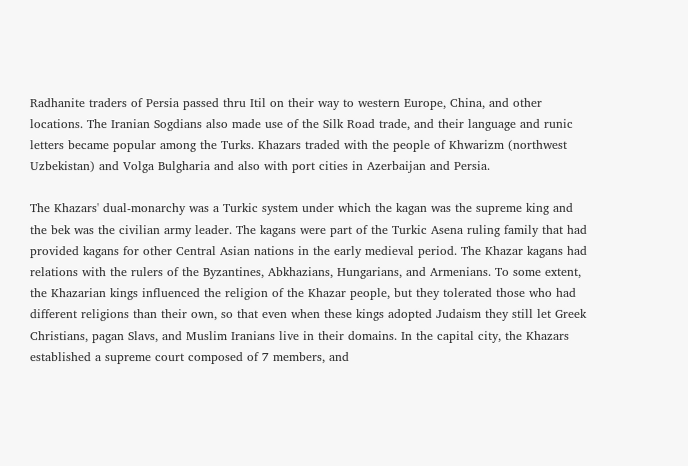Radhanite traders of Persia passed thru Itil on their way to western Europe, China, and other locations. The Iranian Sogdians also made use of the Silk Road trade, and their language and runic letters became popular among the Turks. Khazars traded with the people of Khwarizm (northwest Uzbekistan) and Volga Bulgharia and also with port cities in Azerbaijan and Persia.

The Khazars' dual-monarchy was a Turkic system under which the kagan was the supreme king and the bek was the civilian army leader. The kagans were part of the Turkic Asena ruling family that had provided kagans for other Central Asian nations in the early medieval period. The Khazar kagans had relations with the rulers of the Byzantines, Abkhazians, Hungarians, and Armenians. To some extent, the Khazarian kings influenced the religion of the Khazar people, but they tolerated those who had different religions than their own, so that even when these kings adopted Judaism they still let Greek Christians, pagan Slavs, and Muslim Iranians live in their domains. In the capital city, the Khazars established a supreme court composed of 7 members, and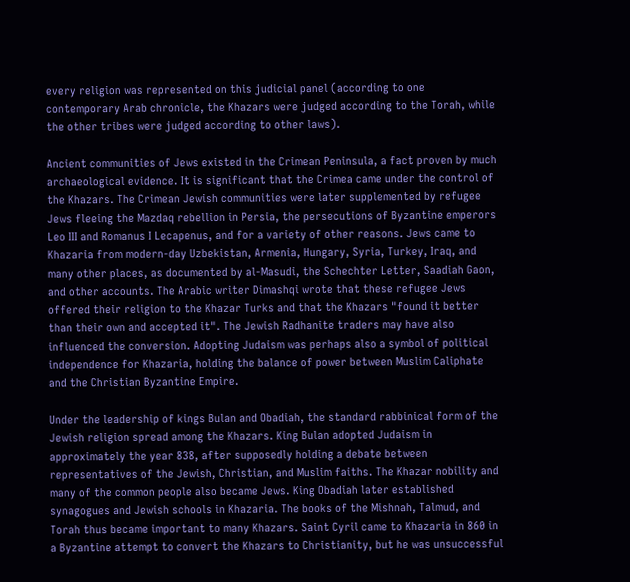every religion was represented on this judicial panel (according to one contemporary Arab chronicle, the Khazars were judged according to the Torah, while the other tribes were judged according to other laws).

Ancient communities of Jews existed in the Crimean Peninsula, a fact proven by much archaeological evidence. It is significant that the Crimea came under the control of the Khazars. The Crimean Jewish communities were later supplemented by refugee Jews fleeing the Mazdaq rebellion in Persia, the persecutions of Byzantine emperors Leo III and Romanus I Lecapenus, and for a variety of other reasons. Jews came to Khazaria from modern-day Uzbekistan, Armenia, Hungary, Syria, Turkey, Iraq, and many other places, as documented by al-Masudi, the Schechter Letter, Saadiah Gaon, and other accounts. The Arabic writer Dimashqi wrote that these refugee Jews offered their religion to the Khazar Turks and that the Khazars "found it better than their own and accepted it". The Jewish Radhanite traders may have also influenced the conversion. Adopting Judaism was perhaps also a symbol of political independence for Khazaria, holding the balance of power between Muslim Caliphate and the Christian Byzantine Empire.

Under the leadership of kings Bulan and Obadiah, the standard rabbinical form of the Jewish religion spread among the Khazars. King Bulan adopted Judaism in approximately the year 838, after supposedly holding a debate between representatives of the Jewish, Christian, and Muslim faiths. The Khazar nobility and many of the common people also became Jews. King Obadiah later established synagogues and Jewish schools in Khazaria. The books of the Mishnah, Talmud, and Torah thus became important to many Khazars. Saint Cyril came to Khazaria in 860 in a Byzantine attempt to convert the Khazars to Christianity, but he was unsuccessful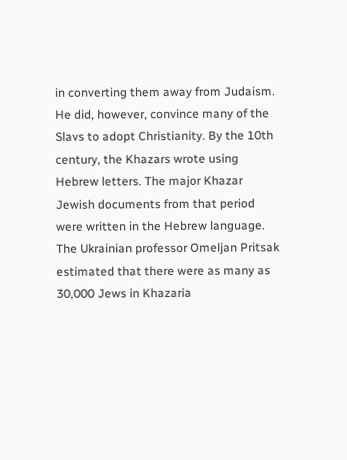in converting them away from Judaism. He did, however, convince many of the Slavs to adopt Christianity. By the 10th century, the Khazars wrote using Hebrew letters. The major Khazar Jewish documents from that period were written in the Hebrew language. The Ukrainian professor Omeljan Pritsak estimated that there were as many as 30,000 Jews in Khazaria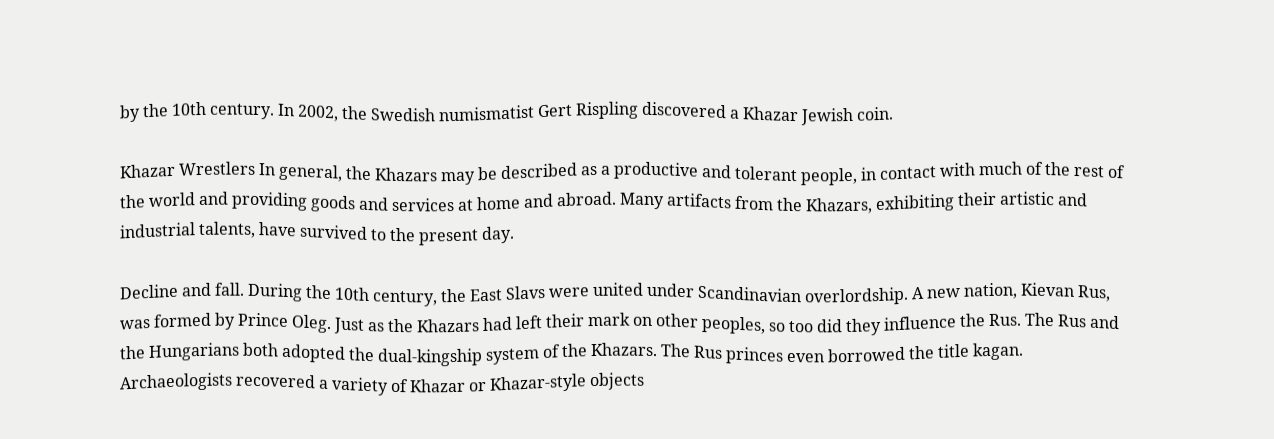by the 10th century. In 2002, the Swedish numismatist Gert Rispling discovered a Khazar Jewish coin.

Khazar Wrestlers In general, the Khazars may be described as a productive and tolerant people, in contact with much of the rest of the world and providing goods and services at home and abroad. Many artifacts from the Khazars, exhibiting their artistic and industrial talents, have survived to the present day.

Decline and fall. During the 10th century, the East Slavs were united under Scandinavian overlordship. A new nation, Kievan Rus, was formed by Prince Oleg. Just as the Khazars had left their mark on other peoples, so too did they influence the Rus. The Rus and the Hungarians both adopted the dual-kingship system of the Khazars. The Rus princes even borrowed the title kagan. Archaeologists recovered a variety of Khazar or Khazar-style objects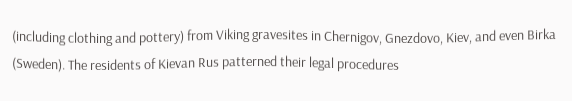(including clothing and pottery) from Viking gravesites in Chernigov, Gnezdovo, Kiev, and even Birka (Sweden). The residents of Kievan Rus patterned their legal procedures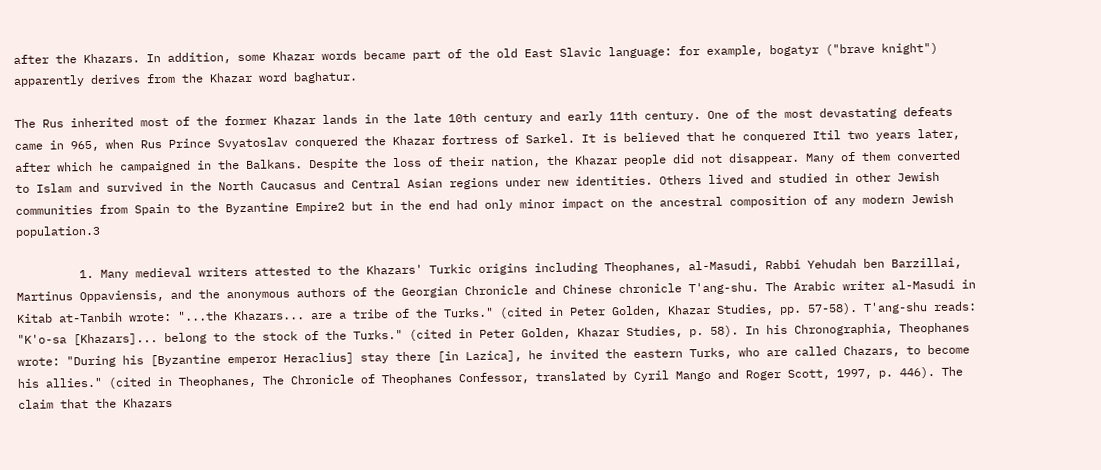after the Khazars. In addition, some Khazar words became part of the old East Slavic language: for example, bogatyr ("brave knight") apparently derives from the Khazar word baghatur.

The Rus inherited most of the former Khazar lands in the late 10th century and early 11th century. One of the most devastating defeats came in 965, when Rus Prince Svyatoslav conquered the Khazar fortress of Sarkel. It is believed that he conquered Itil two years later, after which he campaigned in the Balkans. Despite the loss of their nation, the Khazar people did not disappear. Many of them converted to Islam and survived in the North Caucasus and Central Asian regions under new identities. Others lived and studied in other Jewish communities from Spain to the Byzantine Empire2 but in the end had only minor impact on the ancestral composition of any modern Jewish population.3

         1. Many medieval writers attested to the Khazars' Turkic origins including Theophanes, al-Masudi, Rabbi Yehudah ben Barzillai, Martinus Oppaviensis, and the anonymous authors of the Georgian Chronicle and Chinese chronicle T'ang-shu. The Arabic writer al-Masudi in Kitab at-Tanbih wrote: "...the Khazars... are a tribe of the Turks." (cited in Peter Golden, Khazar Studies, pp. 57-58). T'ang-shu reads: "K'o-sa [Khazars]... belong to the stock of the Turks." (cited in Peter Golden, Khazar Studies, p. 58). In his Chronographia, Theophanes wrote: "During his [Byzantine emperor Heraclius] stay there [in Lazica], he invited the eastern Turks, who are called Chazars, to become his allies." (cited in Theophanes, The Chronicle of Theophanes Confessor, translated by Cyril Mango and Roger Scott, 1997, p. 446). The claim that the Khazars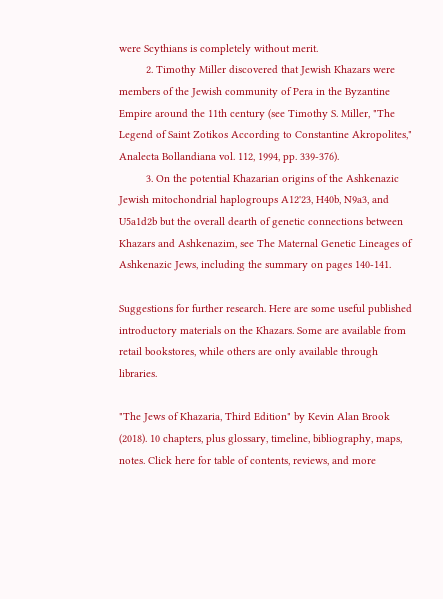were Scythians is completely without merit.
         2. Timothy Miller discovered that Jewish Khazars were members of the Jewish community of Pera in the Byzantine Empire around the 11th century (see Timothy S. Miller, "The Legend of Saint Zotikos According to Constantine Akropolites," Analecta Bollandiana vol. 112, 1994, pp. 339-376).
         3. On the potential Khazarian origins of the Ashkenazic Jewish mitochondrial haplogroups A12'23, H40b, N9a3, and U5a1d2b but the overall dearth of genetic connections between Khazars and Ashkenazim, see The Maternal Genetic Lineages of Ashkenazic Jews, including the summary on pages 140-141.

Suggestions for further research. Here are some useful published introductory materials on the Khazars. Some are available from retail bookstores, while others are only available through libraries.

"The Jews of Khazaria, Third Edition" by Kevin Alan Brook (2018). 10 chapters, plus glossary, timeline, bibliography, maps, notes. Click here for table of contents, reviews, and more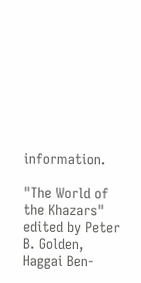information.

"The World of the Khazars" edited by Peter B. Golden, Haggai Ben-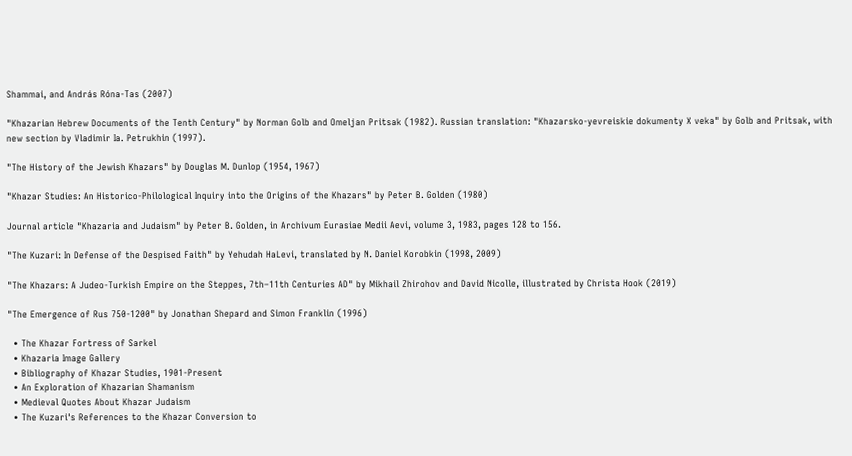Shammai, and András Róna-Tas (2007)

"Khazarian Hebrew Documents of the Tenth Century" by Norman Golb and Omeljan Pritsak (1982). Russian translation: "Khazarsko-yevreiskie dokumenty X veka" by Golb and Pritsak, with new section by Vladimir Ia. Petrukhin (1997).

"The History of the Jewish Khazars" by Douglas M. Dunlop (1954, 1967)

"Khazar Studies: An Historico-Philological Inquiry into the Origins of the Khazars" by Peter B. Golden (1980)

Journal article "Khazaria and Judaism" by Peter B. Golden, in Archivum Eurasiae Medii Aevi, volume 3, 1983, pages 128 to 156.

"The Kuzari: In Defense of the Despised Faith" by Yehudah HaLevi, translated by N. Daniel Korobkin (1998, 2009)

"The Khazars: A Judeo-Turkish Empire on the Steppes, 7th–11th Centuries AD" by Mikhail Zhirohov and David Nicolle, illustrated by Christa Hook (2019)

"The Emergence of Rus 750-1200" by Jonathan Shepard and Simon Franklin (1996)

  • The Khazar Fortress of Sarkel
  • Khazaria Image Gallery
  • Bibliography of Khazar Studies, 1901-Present
  • An Exploration of Khazarian Shamanism
  • Medieval Quotes About Khazar Judaism
  • The Kuzari's References to the Khazar Conversion to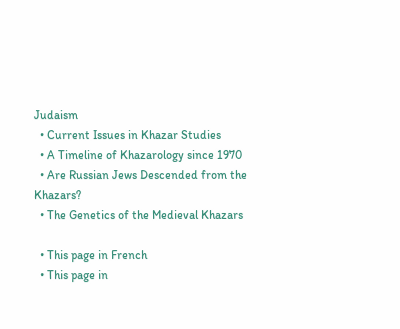Judaism
  • Current Issues in Khazar Studies
  • A Timeline of Khazarology since 1970
  • Are Russian Jews Descended from the Khazars?
  • The Genetics of the Medieval Khazars

  • This page in French
  • This page in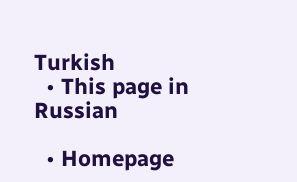Turkish
  • This page in Russian

  • Homepage